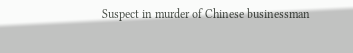Suspect in murder of Chinese businessman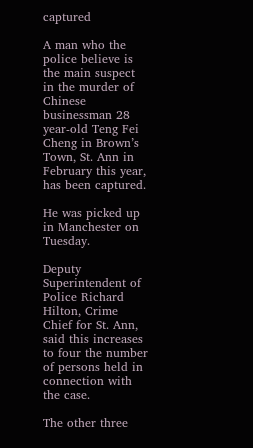captured

A man who the police believe is the main suspect in the murder of Chinese businessman 28 year-old Teng Fei Cheng in Brown’s Town, St. Ann in February this year, has been captured.

He was picked up in Manchester on Tuesday.

Deputy Superintendent of Police Richard Hilton, Crime Chief for St. Ann, said this increases to four the number of persons held in connection with the case.

The other three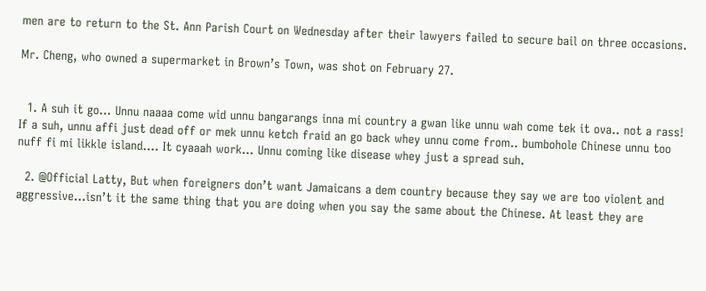men are to return to the St. Ann Parish Court on Wednesday after their lawyers failed to secure bail on three occasions.

Mr. Cheng, who owned a supermarket in Brown’s Town, was shot on February 27.


  1. A suh it go… Unnu naaaa come wid unnu bangarangs inna mi country a gwan like unnu wah come tek it ova.. not a rass! If a suh, unnu affi just dead off or mek unnu ketch fraid an go back whey unnu come from.. bumbohole Chinese unnu too nuff fi mi likkle island…. It cyaaah work… Unnu coming like disease whey just a spread suh.

  2. @Official Latty, But when foreigners don’t want Jamaicans a dem country because they say we are too violent and aggressive…isn’t it the same thing that you are doing when you say the same about the Chinese. At least they are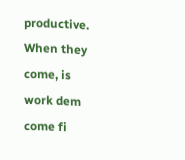productive. When they come, is work dem come fi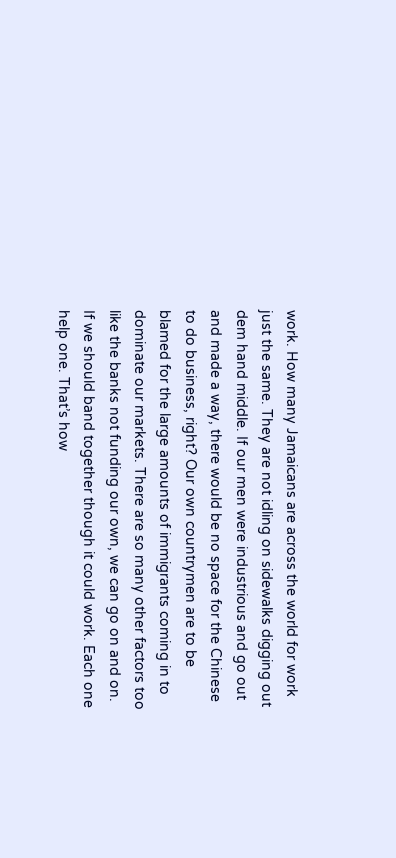work. How many Jamaicans are across the world for work just the same. They are not idling on sidewalks digging out dem hand middle. If our men were industrious and go out and made a way, there would be no space for the Chinese to do business, right? Our own countrymen are to be blamed for the large amounts of immigrants coming in to dominate our markets. There are so many other factors too like the banks not funding our own, we can go on and on. If we should band together though it could work. Each one help one. That’s how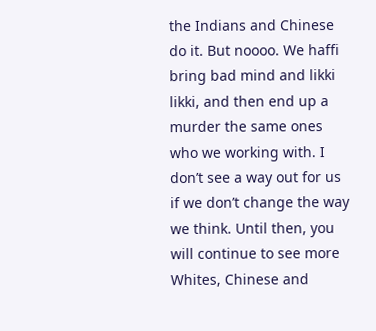the Indians and Chinese do it. But noooo. We haffi bring bad mind and likki likki, and then end up a murder the same ones who we working with. I don’t see a way out for us if we don’t change the way we think. Until then, you will continue to see more Whites, Chinese and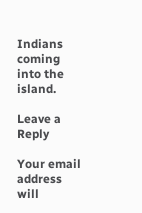Indians coming into the island.

Leave a Reply

Your email address will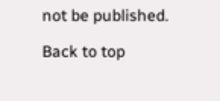not be published.

Back to top